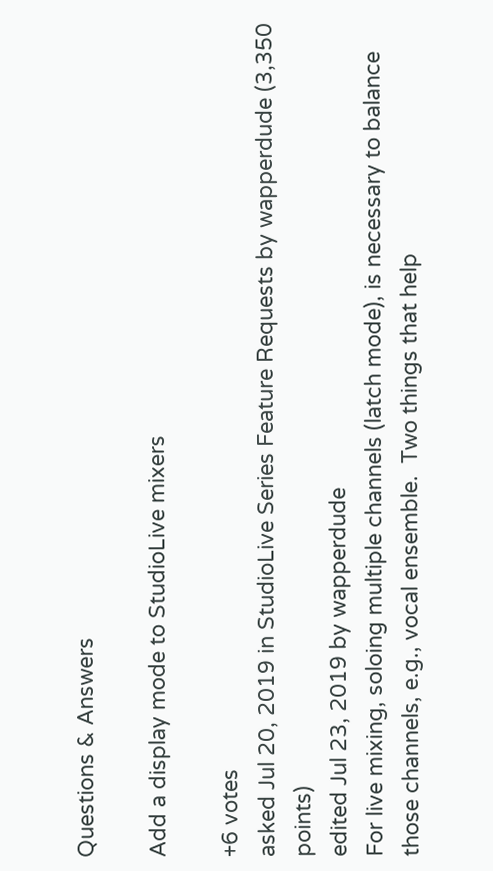Questions & Answers

Add a display mode to StudioLive mixers

+6 votes
asked Jul 20, 2019 in StudioLive Series Feature Requests by wapperdude (3,350 points)
edited Jul 23, 2019 by wapperdude
For live mixing, soloing multiple channels (latch mode), is necessary to balance those channels, e.g., vocal ensemble.  Two things that help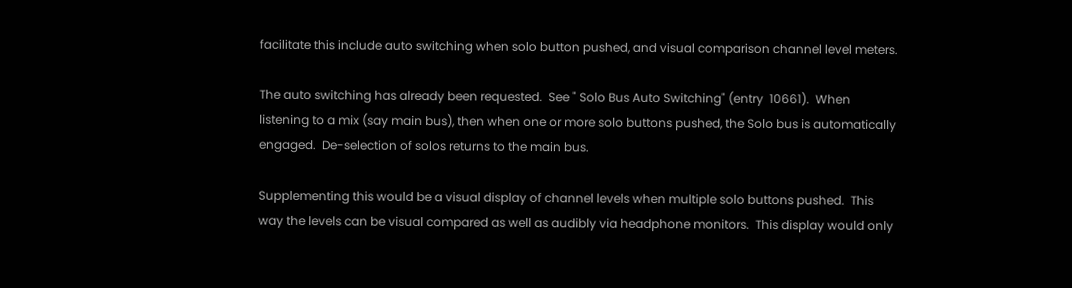facilitate this include auto switching when solo button pushed, and visual comparison channel level meters.

The auto switching has already been requested.  See " Solo Bus Auto Switching" (entry  10661).  When listening to a mix (say main bus), then when one or more solo buttons pushed, the Solo bus is automatically engaged.  De-selection of solos returns to the main bus.

Supplementing this would be a visual display of channel levels when multiple solo buttons pushed.  This way the levels can be visual compared as well as audibly via headphone monitors.  This display would only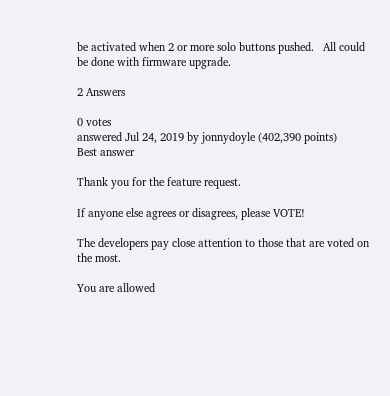be activated when 2 or more solo buttons pushed.   All could be done with firmware upgrade.

2 Answers

0 votes
answered Jul 24, 2019 by jonnydoyle (402,390 points)
Best answer

Thank you for the feature request.

If anyone else agrees or disagrees, please VOTE!

The developers pay close attention to those that are voted on the most.

You are allowed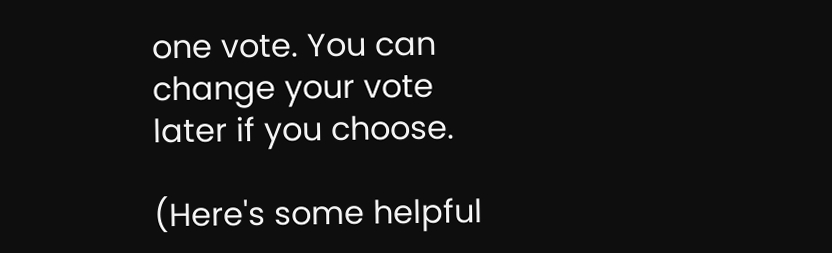one vote. You can change your vote later if you choose.

(Here's some helpful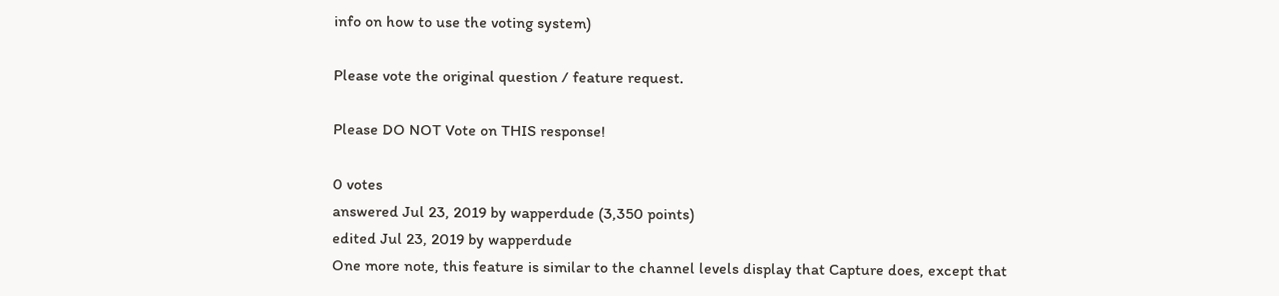info on how to use the voting system)

Please vote the original question / feature request.

Please DO NOT Vote on THIS response!

0 votes
answered Jul 23, 2019 by wapperdude (3,350 points)
edited Jul 23, 2019 by wapperdude
One more note, this feature is similar to the channel levels display that Capture does, except that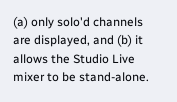(a) only solo'd channels are displayed, and (b) it allows the Studio Live mixer to be stand-alone.